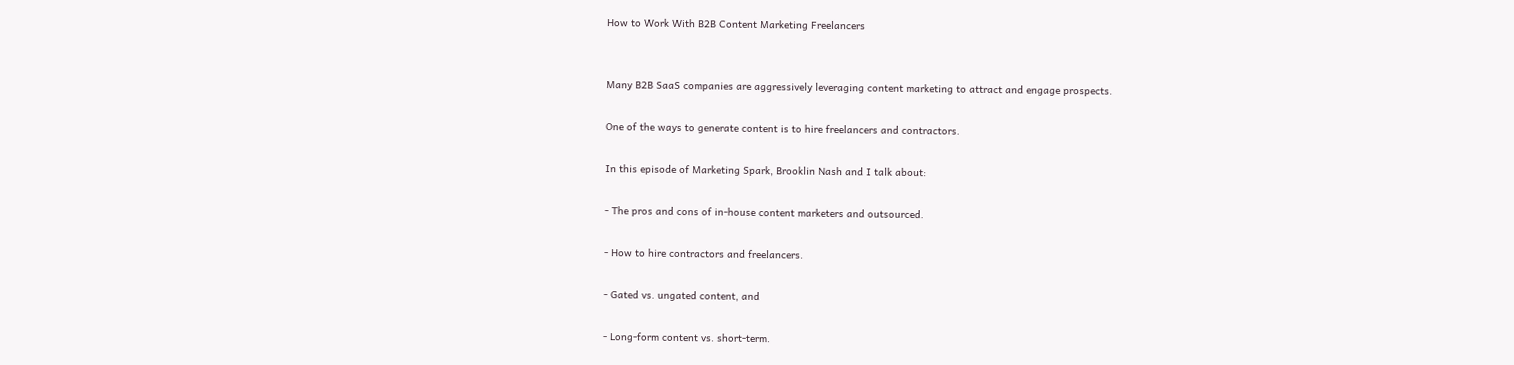How to Work With B2B Content Marketing Freelancers


Many B2B SaaS companies are aggressively leveraging content marketing to attract and engage prospects.

One of the ways to generate content is to hire freelancers and contractors.

In this episode of Marketing Spark, Brooklin Nash and I talk about:

- The pros and cons of in-house content marketers and outsourced.

- How to hire contractors and freelancers.

- Gated vs. ungated content, and

- Long-form content vs. short-term.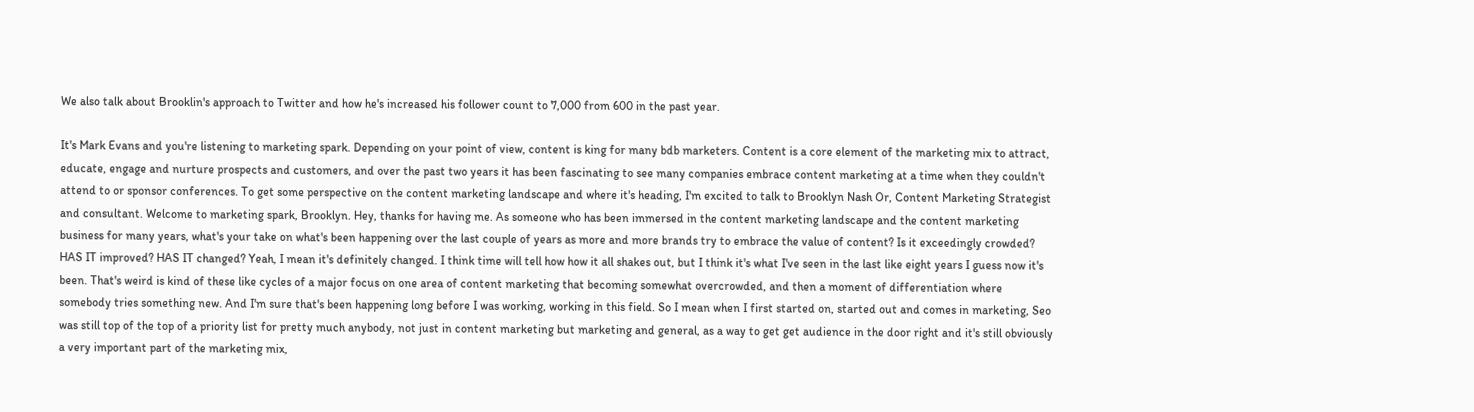We also talk about Brooklin's approach to Twitter and how he's increased his follower count to 7,000 from 600 in the past year.

It's Mark Evans and you're listening to marketing spark. Depending on your point of view, content is king for many bdb marketers. Content is a core element of the marketing mix to attract, educate, engage and nurture prospects and customers, and over the past two years it has been fascinating to see many companies embrace content marketing at a time when they couldn't attend to or sponsor conferences. To get some perspective on the content marketing landscape and where it's heading, I'm excited to talk to Brooklyn Nash Or, Content Marketing Strategist and consultant. Welcome to marketing spark, Brooklyn. Hey, thanks for having me. As someone who has been immersed in the content marketing landscape and the content marketing business for many years, what's your take on what's been happening over the last couple of years as more and more brands try to embrace the value of content? Is it exceedingly crowded? HAS IT improved? HAS IT changed? Yeah, I mean it's definitely changed. I think time will tell how how it all shakes out, but I think it's what I've seen in the last like eight years I guess now it's been. That's weird is kind of these like cycles of a major focus on one area of content marketing that becoming somewhat overcrowded, and then a moment of differentiation where somebody tries something new. And I'm sure that's been happening long before I was working, working in this field. So I mean when I first started on, started out and comes in marketing, Seo was still top of the top of a priority list for pretty much anybody, not just in content marketing but marketing and general, as a way to get get audience in the door right and it's still obviously a very important part of the marketing mix,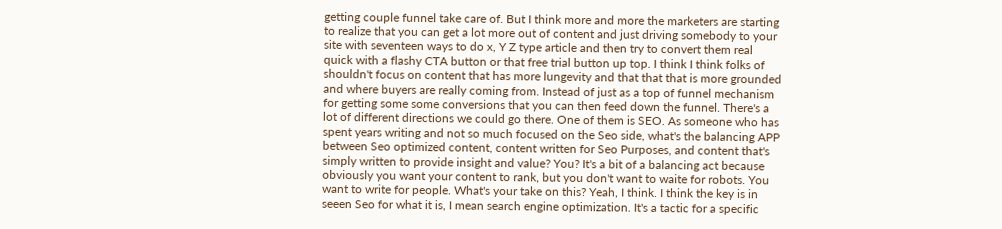getting couple funnel take care of. But I think more and more the marketers are starting to realize that you can get a lot more out of content and just driving somebody to your site with seventeen ways to do x, Y Z type article and then try to convert them real quick with a flashy CTA button or that free trial button up top. I think I think folks of shouldn't focus on content that has more lungevity and that that that is more grounded and where buyers are really coming from. Instead of just as a top of funnel mechanism for getting some some conversions that you can then feed down the funnel. There's a lot of different directions we could go there. One of them is SEO. As someone who has spent years writing and not so much focused on the Seo side, what's the balancing APP between Seo optimized content, content written for Seo Purposes, and content that's simply written to provide insight and value? You? It's a bit of a balancing act because obviously you want your content to rank, but you don't want to waite for robots. You want to write for people. What's your take on this? Yeah, I think. I think the key is in seeen Seo for what it is, I mean search engine optimization. It's a tactic for a specific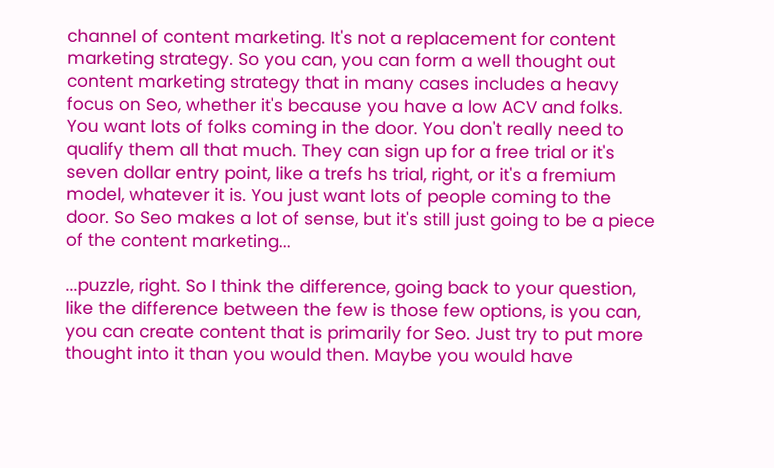channel of content marketing. It's not a replacement for content marketing strategy. So you can, you can form a well thought out content marketing strategy that in many cases includes a heavy focus on Seo, whether it's because you have a low ACV and folks. You want lots of folks coming in the door. You don't really need to qualify them all that much. They can sign up for a free trial or it's seven dollar entry point, like a trefs hs trial, right, or it's a fremium model, whatever it is. You just want lots of people coming to the door. So Seo makes a lot of sense, but it's still just going to be a piece of the content marketing...

...puzzle, right. So I think the difference, going back to your question, like the difference between the few is those few options, is you can, you can create content that is primarily for Seo. Just try to put more thought into it than you would then. Maybe you would have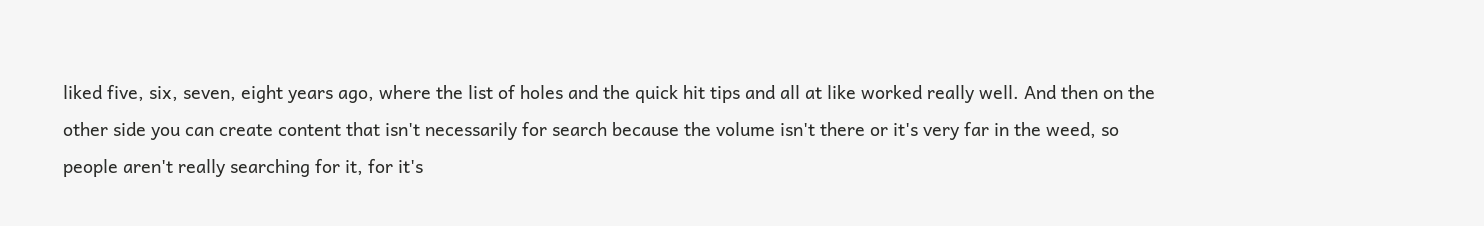liked five, six, seven, eight years ago, where the list of holes and the quick hit tips and all at like worked really well. And then on the other side you can create content that isn't necessarily for search because the volume isn't there or it's very far in the weed, so people aren't really searching for it, for it's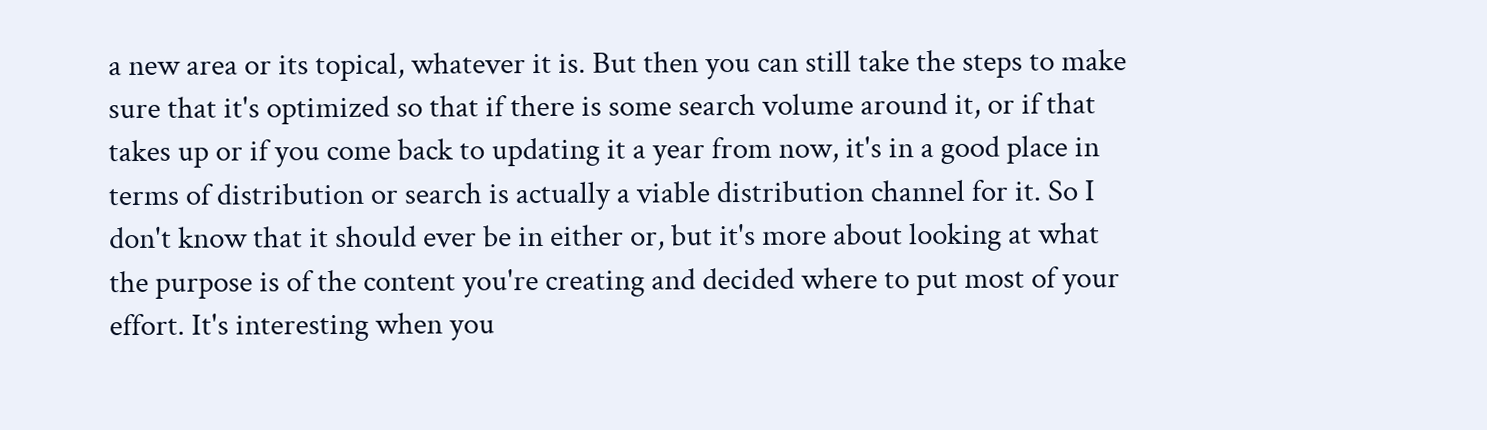a new area or its topical, whatever it is. But then you can still take the steps to make sure that it's optimized so that if there is some search volume around it, or if that takes up or if you come back to updating it a year from now, it's in a good place in terms of distribution or search is actually a viable distribution channel for it. So I don't know that it should ever be in either or, but it's more about looking at what the purpose is of the content you're creating and decided where to put most of your effort. It's interesting when you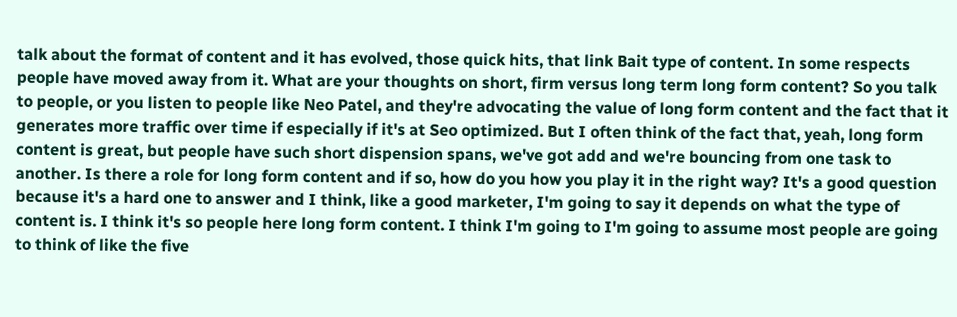talk about the format of content and it has evolved, those quick hits, that link Bait type of content. In some respects people have moved away from it. What are your thoughts on short, firm versus long term long form content? So you talk to people, or you listen to people like Neo Patel, and they're advocating the value of long form content and the fact that it generates more traffic over time if especially if it's at Seo optimized. But I often think of the fact that, yeah, long form content is great, but people have such short dispension spans, we've got add and we're bouncing from one task to another. Is there a role for long form content and if so, how do you how you play it in the right way? It's a good question because it's a hard one to answer and I think, like a good marketer, I'm going to say it depends on what the type of content is. I think it's so people here long form content. I think I'm going to I'm going to assume most people are going to think of like the five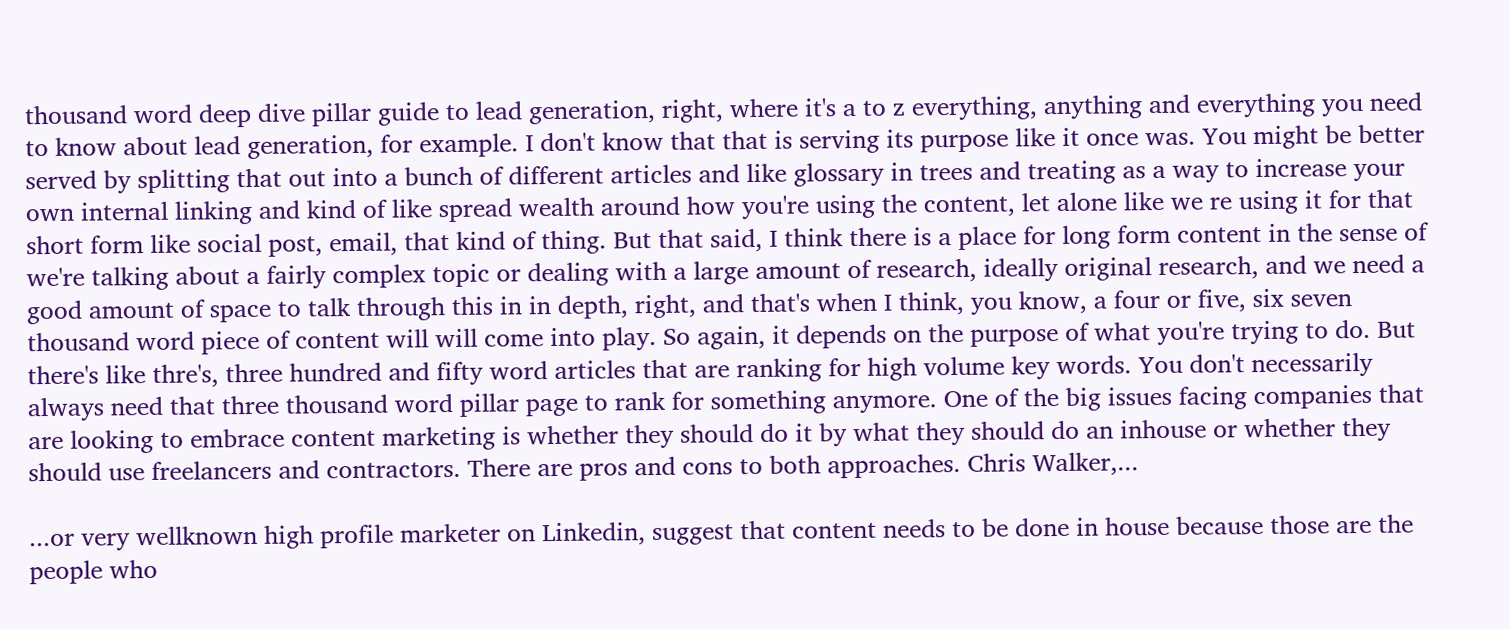thousand word deep dive pillar guide to lead generation, right, where it's a to z everything, anything and everything you need to know about lead generation, for example. I don't know that that is serving its purpose like it once was. You might be better served by splitting that out into a bunch of different articles and like glossary in trees and treating as a way to increase your own internal linking and kind of like spread wealth around how you're using the content, let alone like we re using it for that short form like social post, email, that kind of thing. But that said, I think there is a place for long form content in the sense of we're talking about a fairly complex topic or dealing with a large amount of research, ideally original research, and we need a good amount of space to talk through this in in depth, right, and that's when I think, you know, a four or five, six seven thousand word piece of content will will come into play. So again, it depends on the purpose of what you're trying to do. But there's like thre's, three hundred and fifty word articles that are ranking for high volume key words. You don't necessarily always need that three thousand word pillar page to rank for something anymore. One of the big issues facing companies that are looking to embrace content marketing is whether they should do it by what they should do an inhouse or whether they should use freelancers and contractors. There are pros and cons to both approaches. Chris Walker,...

...or very wellknown high profile marketer on Linkedin, suggest that content needs to be done in house because those are the people who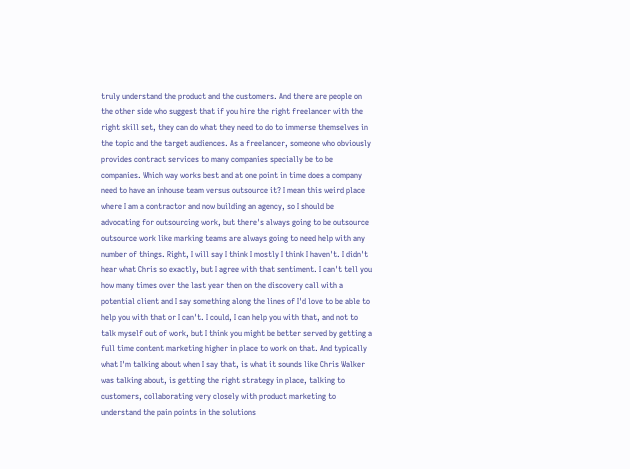truly understand the product and the customers. And there are people on the other side who suggest that if you hire the right freelancer with the right skill set, they can do what they need to do to immerse themselves in the topic and the target audiences. As a freelancer, someone who obviously provides contract services to many companies specially be to be companies. Which way works best and at one point in time does a company need to have an inhouse team versus outsource it? I mean this weird place where I am a contractor and now building an agency, so I should be advocating for outsourcing work, but there's always going to be outsource outsource work like marking teams are always going to need help with any number of things. Right, I will say I think I mostly I think I haven't. I didn't hear what Chris so exactly, but I agree with that sentiment. I can't tell you how many times over the last year then on the discovery call with a potential client and I say something along the lines of I'd love to be able to help you with that or I can't. I could, I can help you with that, and not to talk myself out of work, but I think you might be better served by getting a full time content marketing higher in place to work on that. And typically what I'm talking about when I say that, is what it sounds like Chris Walker was talking about, is getting the right strategy in place, talking to customers, collaborating very closely with product marketing to understand the pain points in the solutions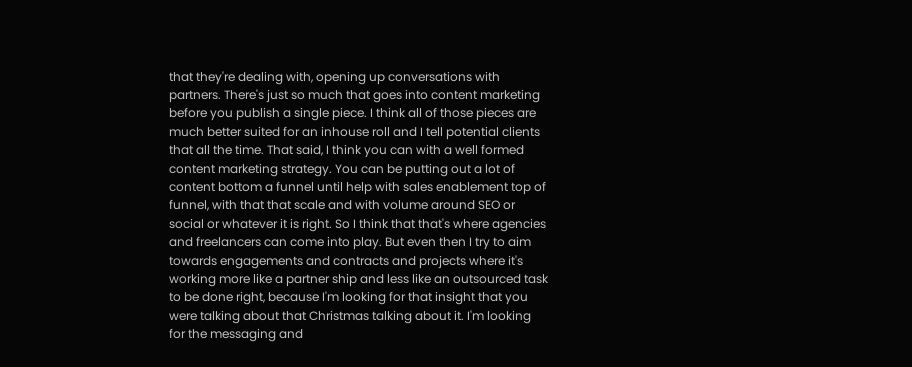that they're dealing with, opening up conversations with partners. There's just so much that goes into content marketing before you publish a single piece. I think all of those pieces are much better suited for an inhouse roll and I tell potential clients that all the time. That said, I think you can with a well formed content marketing strategy. You can be putting out a lot of content bottom a funnel until help with sales enablement top of funnel, with that that scale and with volume around SEO or social or whatever it is right. So I think that that's where agencies and freelancers can come into play. But even then I try to aim towards engagements and contracts and projects where it's working more like a partner ship and less like an outsourced task to be done right, because I'm looking for that insight that you were talking about that Christmas talking about it. I'm looking for the messaging and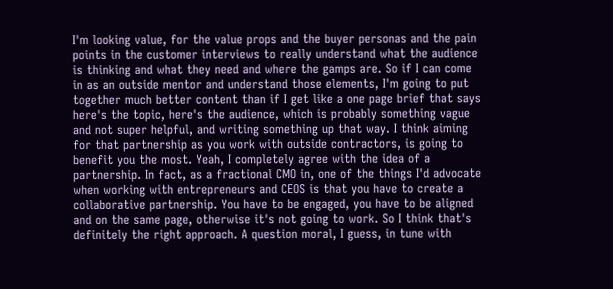I'm looking value, for the value props and the buyer personas and the pain points in the customer interviews to really understand what the audience is thinking and what they need and where the gamps are. So if I can come in as an outside mentor and understand those elements, I'm going to put together much better content than if I get like a one page brief that says here's the topic, here's the audience, which is probably something vague and not super helpful, and writing something up that way. I think aiming for that partnership as you work with outside contractors, is going to benefit you the most. Yeah, I completely agree with the idea of a partnership. In fact, as a fractional CMO in, one of the things I'd advocate when working with entrepreneurs and CEOS is that you have to create a collaborative partnership. You have to be engaged, you have to be aligned and on the same page, otherwise it's not going to work. So I think that's definitely the right approach. A question moral, I guess, in tune with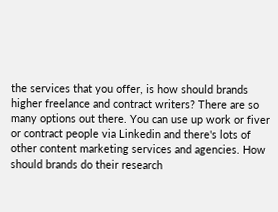the services that you offer, is how should brands higher freelance and contract writers? There are so many options out there. You can use up work or fiver or contract people via Linkedin and there's lots of other content marketing services and agencies. How should brands do their research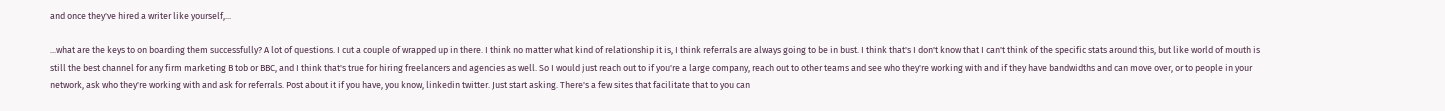and once they've hired a writer like yourself,...

...what are the keys to on boarding them successfully? A lot of questions. I cut a couple of wrapped up in there. I think no matter what kind of relationship it is, I think referrals are always going to be in bust. I think that's I don't know that I can't think of the specific stats around this, but like world of mouth is still the best channel for any firm marketing B tob or BBC, and I think that's true for hiring freelancers and agencies as well. So I would just reach out to if you're a large company, reach out to other teams and see who they're working with and if they have bandwidths and can move over, or to people in your network, ask who they're working with and ask for referrals. Post about it if you have, you know, linkedin twitter. Just start asking. There's a few sites that facilitate that to you can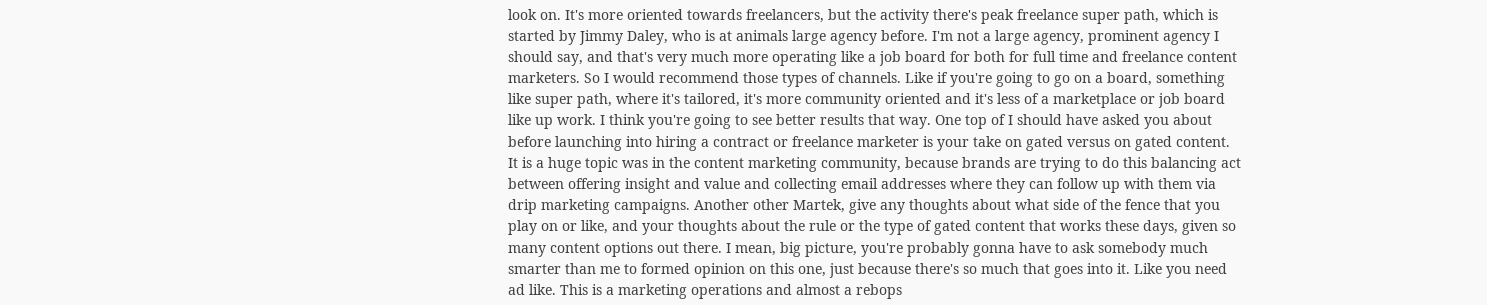look on. It's more oriented towards freelancers, but the activity there's peak freelance super path, which is started by Jimmy Daley, who is at animals large agency before. I'm not a large agency, prominent agency I should say, and that's very much more operating like a job board for both for full time and freelance content marketers. So I would recommend those types of channels. Like if you're going to go on a board, something like super path, where it's tailored, it's more community oriented and it's less of a marketplace or job board like up work. I think you're going to see better results that way. One top of I should have asked you about before launching into hiring a contract or freelance marketer is your take on gated versus on gated content. It is a huge topic was in the content marketing community, because brands are trying to do this balancing act between offering insight and value and collecting email addresses where they can follow up with them via drip marketing campaigns. Another other Martek, give any thoughts about what side of the fence that you play on or like, and your thoughts about the rule or the type of gated content that works these days, given so many content options out there. I mean, big picture, you're probably gonna have to ask somebody much smarter than me to formed opinion on this one, just because there's so much that goes into it. Like you need ad like. This is a marketing operations and almost a rebops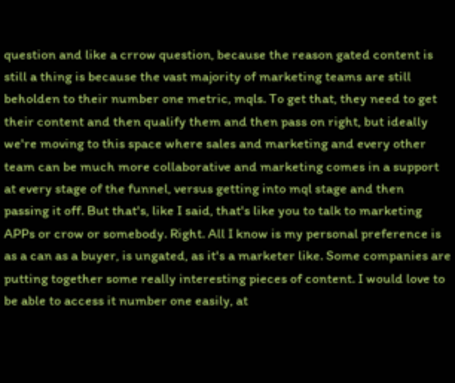question and like a crrow question, because the reason gated content is still a thing is because the vast majority of marketing teams are still beholden to their number one metric, mqls. To get that, they need to get their content and then qualify them and then pass on right, but ideally we're moving to this space where sales and marketing and every other team can be much more collaborative and marketing comes in a support at every stage of the funnel, versus getting into mql stage and then passing it off. But that's, like I said, that's like you to talk to marketing APPs or crow or somebody. Right. All I know is my personal preference is as a can as a buyer, is ungated, as it's a marketer like. Some companies are putting together some really interesting pieces of content. I would love to be able to access it number one easily, at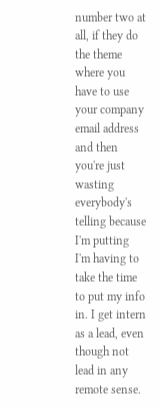number two at all, if they do the theme where you have to use your company email address and then you're just wasting everybody's telling because I'm putting I'm having to take the time to put my info in. I get intern as a lead, even though not lead in any remote sense.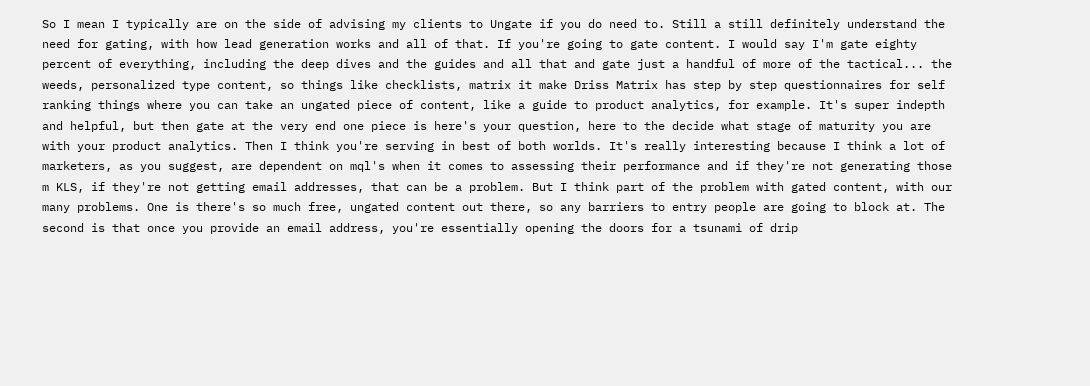So I mean I typically are on the side of advising my clients to Ungate if you do need to. Still a still definitely understand the need for gating, with how lead generation works and all of that. If you're going to gate content. I would say I'm gate eighty percent of everything, including the deep dives and the guides and all that and gate just a handful of more of the tactical... the weeds, personalized type content, so things like checklists, matrix it make Driss Matrix has step by step questionnaires for self ranking things where you can take an ungated piece of content, like a guide to product analytics, for example. It's super indepth and helpful, but then gate at the very end one piece is here's your question, here to the decide what stage of maturity you are with your product analytics. Then I think you're serving in best of both worlds. It's really interesting because I think a lot of marketers, as you suggest, are dependent on mql's when it comes to assessing their performance and if they're not generating those m KLS, if they're not getting email addresses, that can be a problem. But I think part of the problem with gated content, with our many problems. One is there's so much free, ungated content out there, so any barriers to entry people are going to block at. The second is that once you provide an email address, you're essentially opening the doors for a tsunami of drip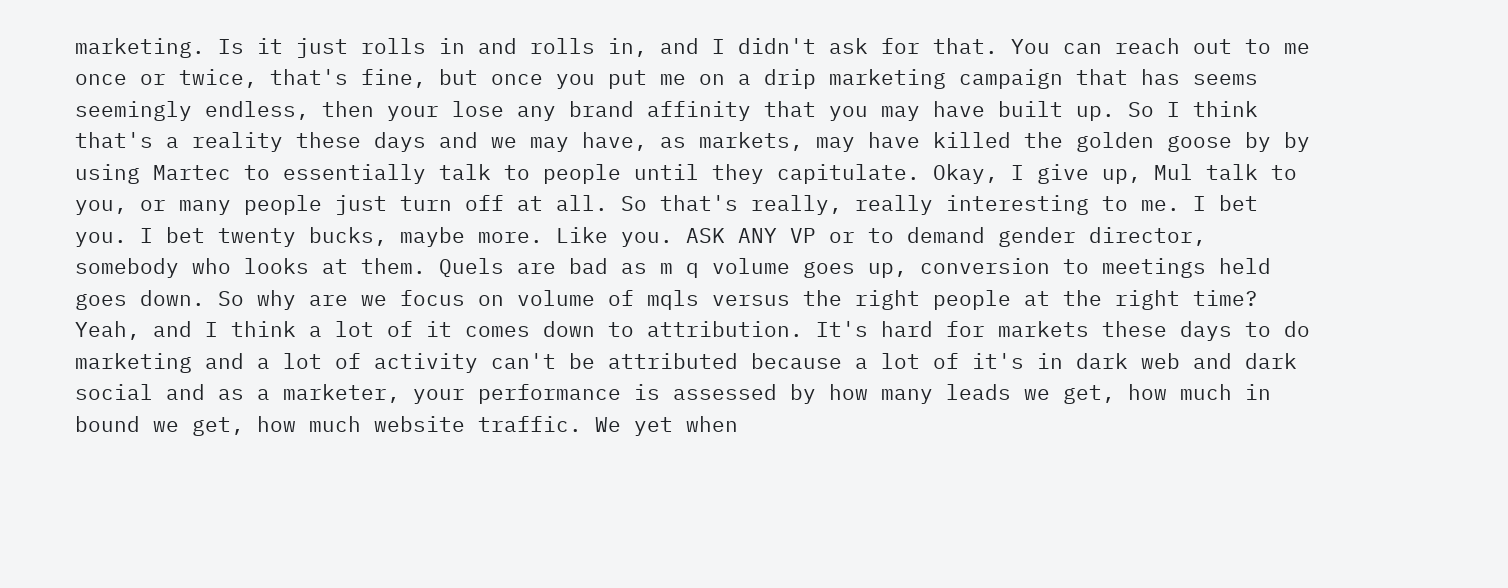marketing. Is it just rolls in and rolls in, and I didn't ask for that. You can reach out to me once or twice, that's fine, but once you put me on a drip marketing campaign that has seems seemingly endless, then your lose any brand affinity that you may have built up. So I think that's a reality these days and we may have, as markets, may have killed the golden goose by by using Martec to essentially talk to people until they capitulate. Okay, I give up, Mul talk to you, or many people just turn off at all. So that's really, really interesting to me. I bet you. I bet twenty bucks, maybe more. Like you. ASK ANY VP or to demand gender director, somebody who looks at them. Quels are bad as m q volume goes up, conversion to meetings held goes down. So why are we focus on volume of mqls versus the right people at the right time? Yeah, and I think a lot of it comes down to attribution. It's hard for markets these days to do marketing and a lot of activity can't be attributed because a lot of it's in dark web and dark social and as a marketer, your performance is assessed by how many leads we get, how much in bound we get, how much website traffic. We yet when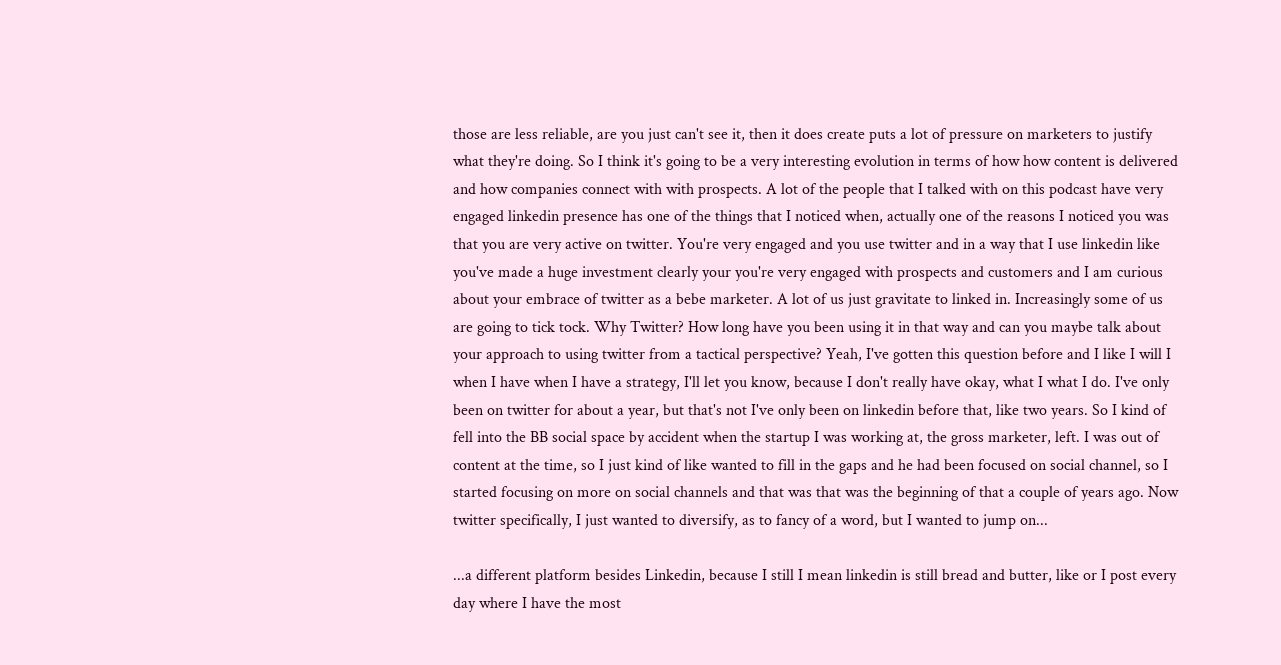those are less reliable, are you just can't see it, then it does create puts a lot of pressure on marketers to justify what they're doing. So I think it's going to be a very interesting evolution in terms of how how content is delivered and how companies connect with with prospects. A lot of the people that I talked with on this podcast have very engaged linkedin presence has one of the things that I noticed when, actually one of the reasons I noticed you was that you are very active on twitter. You're very engaged and you use twitter and in a way that I use linkedin like you've made a huge investment clearly your you're very engaged with prospects and customers and I am curious about your embrace of twitter as a bebe marketer. A lot of us just gravitate to linked in. Increasingly some of us are going to tick tock. Why Twitter? How long have you been using it in that way and can you maybe talk about your approach to using twitter from a tactical perspective? Yeah, I've gotten this question before and I like I will I when I have when I have a strategy, I'll let you know, because I don't really have okay, what I what I do. I've only been on twitter for about a year, but that's not I've only been on linkedin before that, like two years. So I kind of fell into the BB social space by accident when the startup I was working at, the gross marketer, left. I was out of content at the time, so I just kind of like wanted to fill in the gaps and he had been focused on social channel, so I started focusing on more on social channels and that was that was the beginning of that a couple of years ago. Now twitter specifically, I just wanted to diversify, as to fancy of a word, but I wanted to jump on...

...a different platform besides Linkedin, because I still I mean linkedin is still bread and butter, like or I post every day where I have the most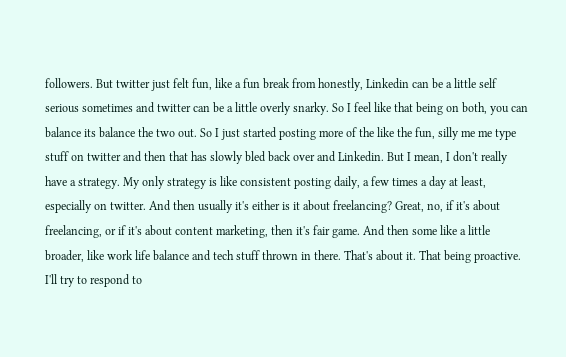followers. But twitter just felt fun, like a fun break from honestly, Linkedin can be a little self serious sometimes and twitter can be a little overly snarky. So I feel like that being on both, you can balance its balance the two out. So I just started posting more of the like the fun, silly me me type stuff on twitter and then that has slowly bled back over and Linkedin. But I mean, I don't really have a strategy. My only strategy is like consistent posting daily, a few times a day at least, especially on twitter. And then usually it's either is it about freelancing? Great, no, if it's about freelancing, or if it's about content marketing, then it's fair game. And then some like a little broader, like work life balance and tech stuff thrown in there. That's about it. That being proactive. I'll try to respond to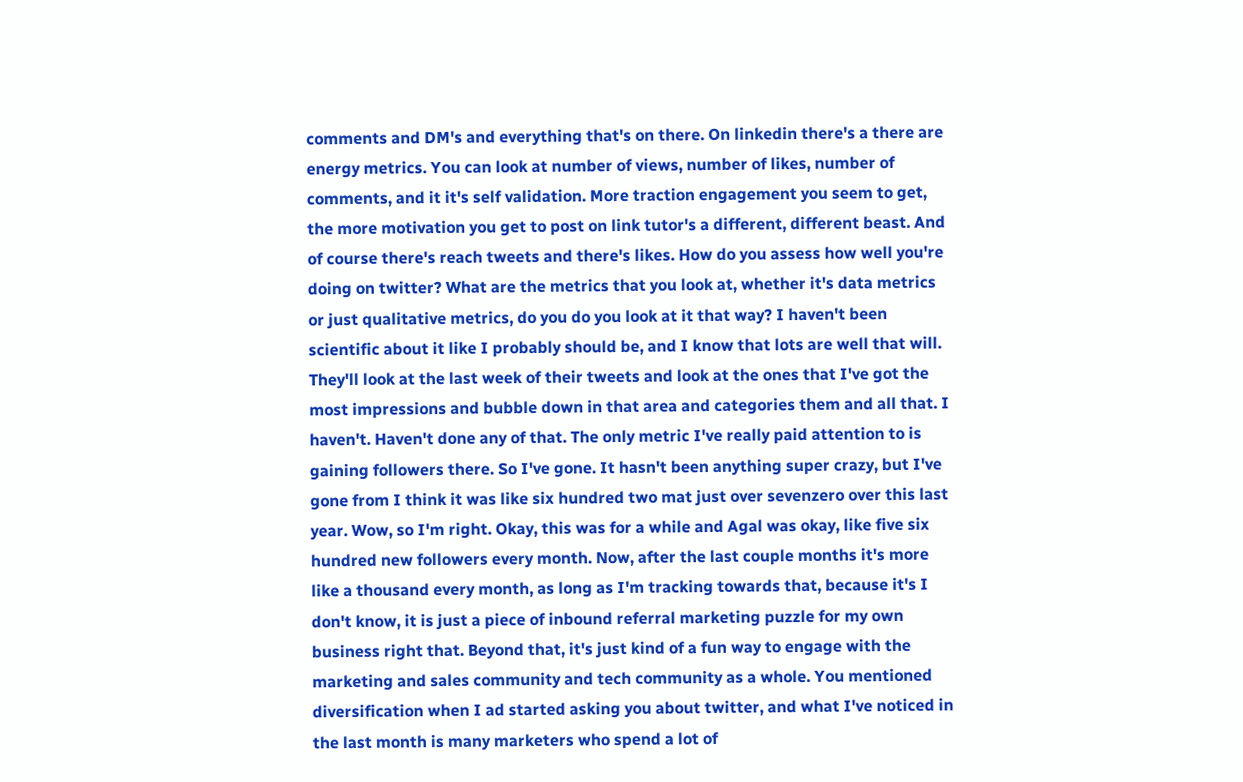comments and DM's and everything that's on there. On linkedin there's a there are energy metrics. You can look at number of views, number of likes, number of comments, and it it's self validation. More traction engagement you seem to get, the more motivation you get to post on link tutor's a different, different beast. And of course there's reach tweets and there's likes. How do you assess how well you're doing on twitter? What are the metrics that you look at, whether it's data metrics or just qualitative metrics, do you do you look at it that way? I haven't been scientific about it like I probably should be, and I know that lots are well that will. They'll look at the last week of their tweets and look at the ones that I've got the most impressions and bubble down in that area and categories them and all that. I haven't. Haven't done any of that. The only metric I've really paid attention to is gaining followers there. So I've gone. It hasn't been anything super crazy, but I've gone from I think it was like six hundred two mat just over sevenzero over this last year. Wow, so I'm right. Okay, this was for a while and Agal was okay, like five six hundred new followers every month. Now, after the last couple months it's more like a thousand every month, as long as I'm tracking towards that, because it's I don't know, it is just a piece of inbound referral marketing puzzle for my own business right that. Beyond that, it's just kind of a fun way to engage with the marketing and sales community and tech community as a whole. You mentioned diversification when I ad started asking you about twitter, and what I've noticed in the last month is many marketers who spend a lot of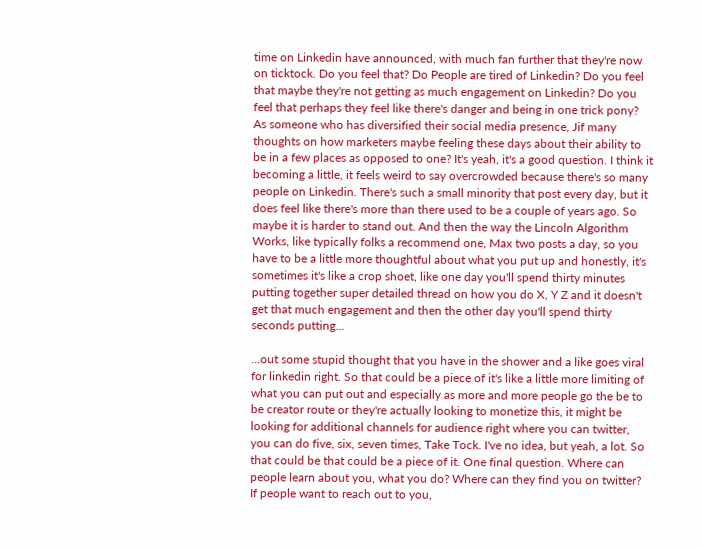time on Linkedin have announced, with much fan further that they're now on ticktock. Do you feel that? Do People are tired of Linkedin? Do you feel that maybe they're not getting as much engagement on Linkedin? Do you feel that perhaps they feel like there's danger and being in one trick pony? As someone who has diversified their social media presence, Jif many thoughts on how marketers maybe feeling these days about their ability to be in a few places as opposed to one? It's yeah, it's a good question. I think it becoming a little, it feels weird to say overcrowded because there's so many people on Linkedin. There's such a small minority that post every day, but it does feel like there's more than there used to be a couple of years ago. So maybe it is harder to stand out. And then the way the Lincoln Algorithm Works, like typically folks a recommend one, Max two posts a day, so you have to be a little more thoughtful about what you put up and honestly, it's sometimes it's like a crop shoet, like one day you'll spend thirty minutes putting together super detailed thread on how you do X, Y Z and it doesn't get that much engagement and then the other day you'll spend thirty seconds putting...

...out some stupid thought that you have in the shower and a like goes viral for linkedin right. So that could be a piece of it's like a little more limiting of what you can put out and especially as more and more people go the be to be creator route or they're actually looking to monetize this, it might be looking for additional channels for audience right where you can twitter, you can do five, six, seven times, Take Tock. I've no idea, but yeah, a lot. So that could be that could be a piece of it. One final question. Where can people learn about you, what you do? Where can they find you on twitter? If people want to reach out to you,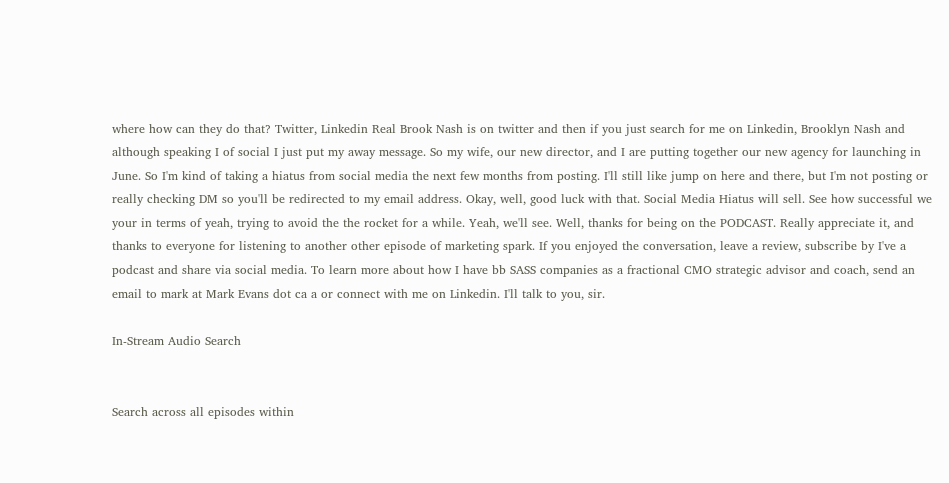where how can they do that? Twitter, Linkedin Real Brook Nash is on twitter and then if you just search for me on Linkedin, Brooklyn Nash and although speaking I of social I just put my away message. So my wife, our new director, and I are putting together our new agency for launching in June. So I'm kind of taking a hiatus from social media the next few months from posting. I'll still like jump on here and there, but I'm not posting or really checking DM so you'll be redirected to my email address. Okay, well, good luck with that. Social Media Hiatus will sell. See how successful we your in terms of yeah, trying to avoid the the rocket for a while. Yeah, we'll see. Well, thanks for being on the PODCAST. Really appreciate it, and thanks to everyone for listening to another other episode of marketing spark. If you enjoyed the conversation, leave a review, subscribe by I've a podcast and share via social media. To learn more about how I have bb SASS companies as a fractional CMO strategic advisor and coach, send an email to mark at Mark Evans dot ca a or connect with me on Linkedin. I'll talk to you, sir.

In-Stream Audio Search


Search across all episodes within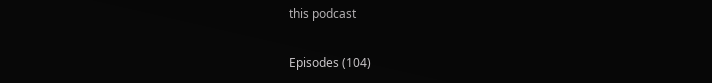this podcast

Episodes (104)